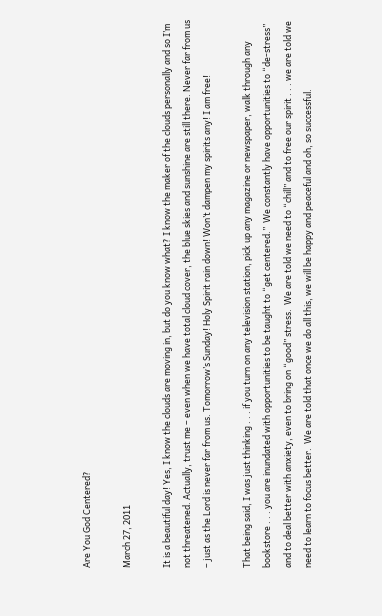Are You God Centered?

March 27, 2011

It is a beautiful day! Yes, I know the clouds are moving in, but do you know what? I know the maker of the clouds personally and so I’m not threatened. Actually, trust me – even when we have total cloud cover, the blue skies and sunshine are still there. Never far from us – just as the Lord is never far from us. Tomorrow’s Sunday! Holy Spirit rain down! Won’t dampen my spirits any! I am free!

That being said, I was just thinking . . . if you turn on any television station, pick up any magazine or newspaper, walk through any bookstore . . . you are inundated with opportunities to be taught to “get centered.”  We constantly have opportunities to “de-stress” and to deal better with anxiety, even to bring on “good” stress.  We are told we need to “chill” and to free our spirit . . . we are told we need to learn to focus better.  We are told that once we do all this, we will be happy and peaceful and oh, so successful.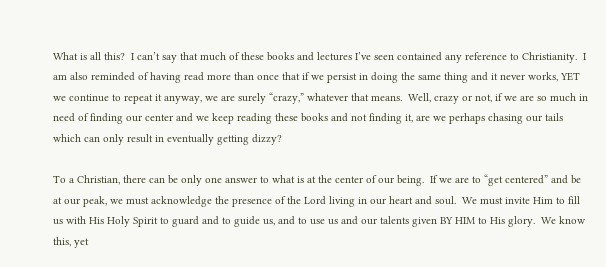What is all this?  I can’t say that much of these books and lectures I’ve seen contained any reference to Christianity.  I am also reminded of having read more than once that if we persist in doing the same thing and it never works, YET we continue to repeat it anyway, we are surely “crazy,” whatever that means.  Well, crazy or not, if we are so much in need of finding our center and we keep reading these books and not finding it, are we perhaps chasing our tails which can only result in eventually getting dizzy?

To a Christian, there can be only one answer to what is at the center of our being.  If we are to “get centered” and be at our peak, we must acknowledge the presence of the Lord living in our heart and soul.  We must invite Him to fill us with His Holy Spirit to guard and to guide us, and to use us and our talents given BY HIM to His glory.  We know this, yet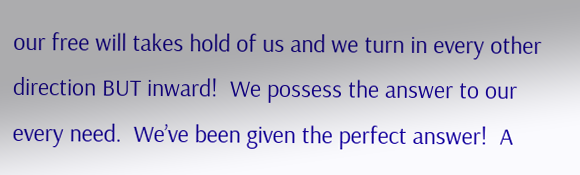our free will takes hold of us and we turn in every other direction BUT inward!  We possess the answer to our every need.  We’ve been given the perfect answer!  A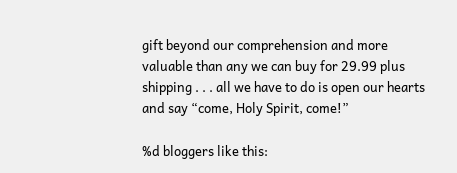gift beyond our comprehension and more valuable than any we can buy for 29.99 plus shipping . . . all we have to do is open our hearts and say “come, Holy Spirit, come!”

%d bloggers like this: